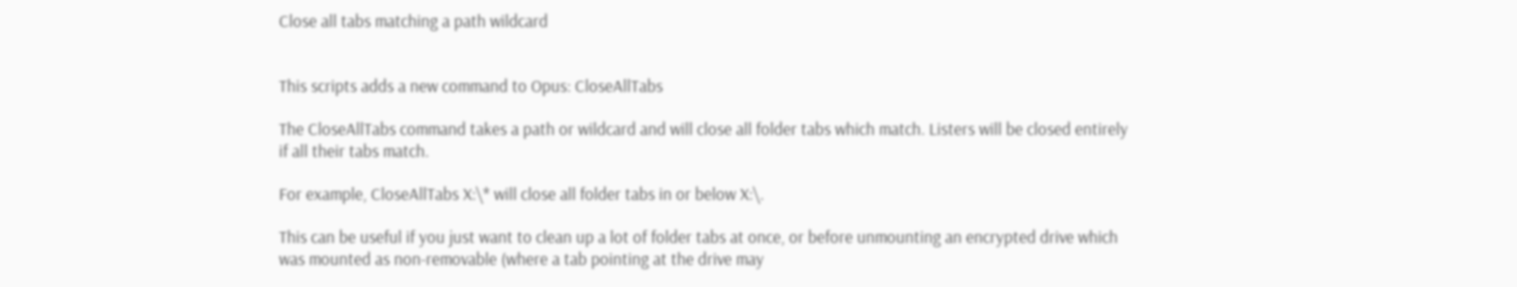Close all tabs matching a path wildcard


This scripts adds a new command to Opus: CloseAllTabs

The CloseAllTabs command takes a path or wildcard and will close all folder tabs which match. Listers will be closed entirely if all their tabs match.

For example, CloseAllTabs X:\* will close all folder tabs in or below X:\.

This can be useful if you just want to clean up a lot of folder tabs at once, or before unmounting an encrypted drive which was mounted as non-removable (where a tab pointing at the drive may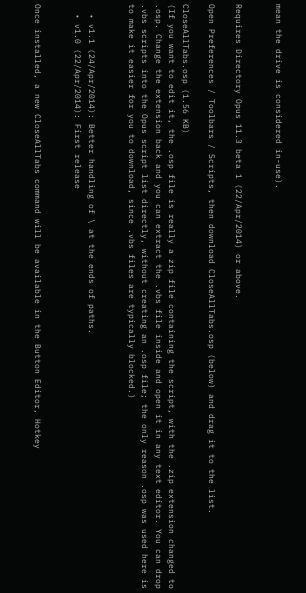mean the drive is considered in-use).


Requires Directory Opus 11.3 beta 1 (22/Apr/2014) or above.

Open Preferences / Toolbars / Scripts, then download CloseAllTabs.osp (below) and drag it to the list.

CloseAllTabs.osp (1.56 KB)
(If you want to edit it, the .osp file is really a zip file containing the script, with the .zip extension changed to .osp. Change the extension back and you can extract the .vbs file inside and open it in any text editor. You can drop .vbs scripts into the Opus script list directly, without creating an .osp file; the only reason .osp was used here is to make it easier for you to download, since .vbs files are typically blocked.)


  • v1.1 (24/Apr/2014): Better handling of \ at the ends of paths.
  • v1.0 (22/Apr/2014): First release


Once installed, a new CloseAllTabs command will be available in the Button Editor, Hotkey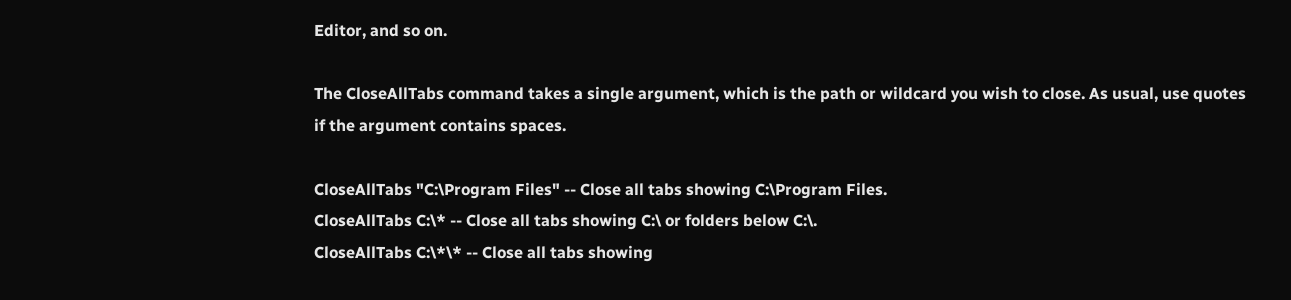Editor, and so on.

The CloseAllTabs command takes a single argument, which is the path or wildcard you wish to close. As usual, use quotes if the argument contains spaces.

CloseAllTabs "C:\Program Files" -- Close all tabs showing C:\Program Files.
CloseAllTabs C:\* -- Close all tabs showing C:\ or folders below C:\.
CloseAllTabs C:\*\* -- Close all tabs showing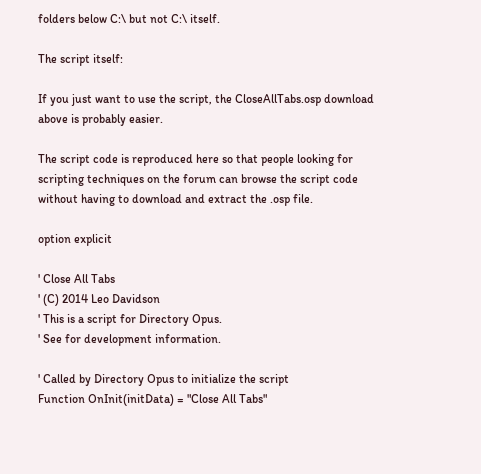folders below C:\ but not C:\ itself.

The script itself:

If you just want to use the script, the CloseAllTabs.osp download above is probably easier.

The script code is reproduced here so that people looking for scripting techniques on the forum can browse the script code without having to download and extract the .osp file.

option explicit

' Close All Tabs
' (C) 2014 Leo Davidson
' This is a script for Directory Opus.
' See for development information.

' Called by Directory Opus to initialize the script
Function OnInit(initData) = "Close All Tabs"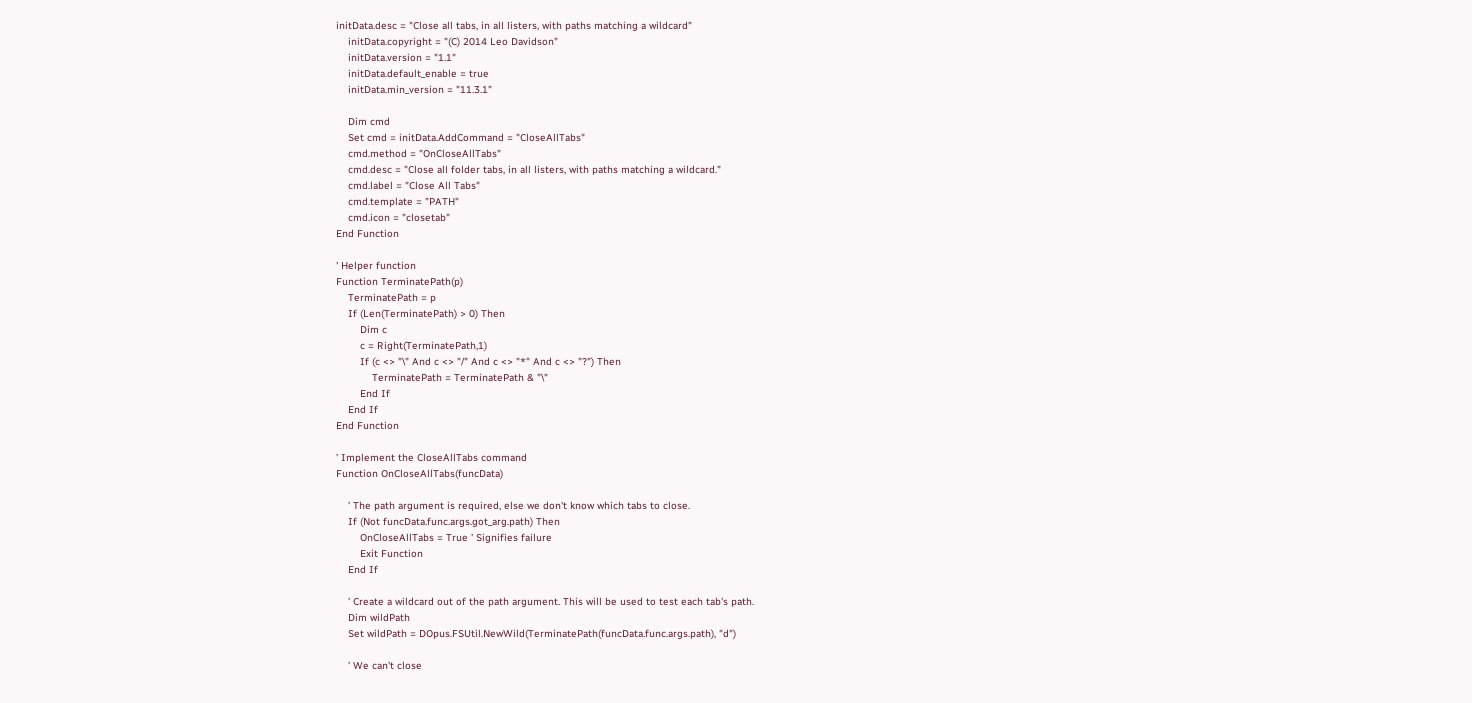initData.desc = "Close all tabs, in all listers, with paths matching a wildcard"
    initData.copyright = "(C) 2014 Leo Davidson"
    initData.version = "1.1"
    initData.default_enable = true
    initData.min_version = "11.3.1"

    Dim cmd
    Set cmd = initData.AddCommand = "CloseAllTabs"
    cmd.method = "OnCloseAllTabs"
    cmd.desc = "Close all folder tabs, in all listers, with paths matching a wildcard."
    cmd.label = "Close All Tabs"
    cmd.template = "PATH"
    cmd.icon = "closetab"
End Function

' Helper function
Function TerminatePath(p)
    TerminatePath = p
    If (Len(TerminatePath) > 0) Then
        Dim c
        c = Right(TerminatePath,1)
        If (c <> "\" And c <> "/" And c <> "*" And c <> "?") Then
            TerminatePath = TerminatePath & "\"
        End If
    End If
End Function

' Implement the CloseAllTabs command
Function OnCloseAllTabs(funcData)

    ' The path argument is required, else we don't know which tabs to close.
    If (Not funcData.func.args.got_arg.path) Then
        OnCloseAllTabs = True ' Signifies failure
        Exit Function
    End If

    ' Create a wildcard out of the path argument. This will be used to test each tab's path.
    Dim wildPath
    Set wildPath = DOpus.FSUtil.NewWild(TerminatePath(funcData.func.args.path), "d")

    ' We can't close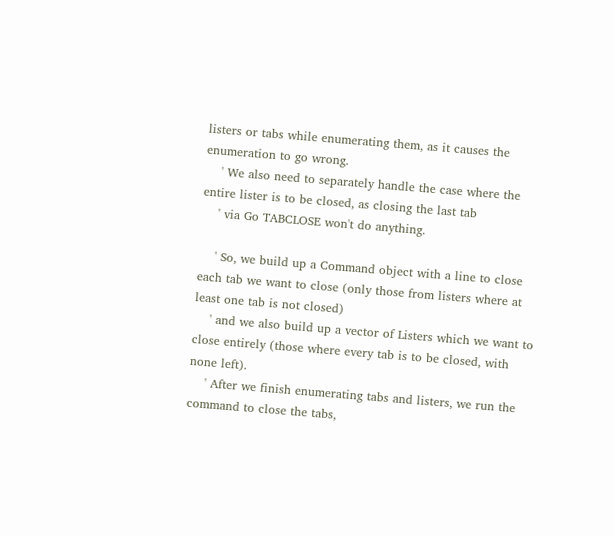listers or tabs while enumerating them, as it causes the enumeration to go wrong.
    ' We also need to separately handle the case where the entire lister is to be closed, as closing the last tab
    ' via Go TABCLOSE won't do anything.

    ' So, we build up a Command object with a line to close each tab we want to close (only those from listers where at least one tab is not closed)
    ' and we also build up a vector of Listers which we want to close entirely (those where every tab is to be closed, with none left).
    ' After we finish enumerating tabs and listers, we run the command to close the tabs,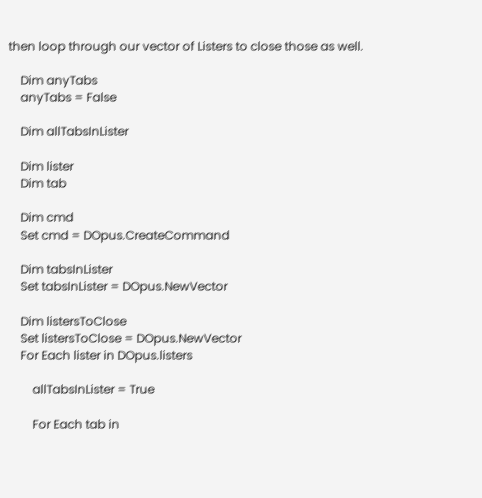then loop through our vector of Listers to close those as well.

    Dim anyTabs
    anyTabs = False

    Dim allTabsInLister

    Dim lister
    Dim tab

    Dim cmd
    Set cmd = DOpus.CreateCommand

    Dim tabsInLister
    Set tabsInLister = DOpus.NewVector

    Dim listersToClose
    Set listersToClose = DOpus.NewVector
    For Each lister in DOpus.listers

        allTabsInLister = True

        For Each tab in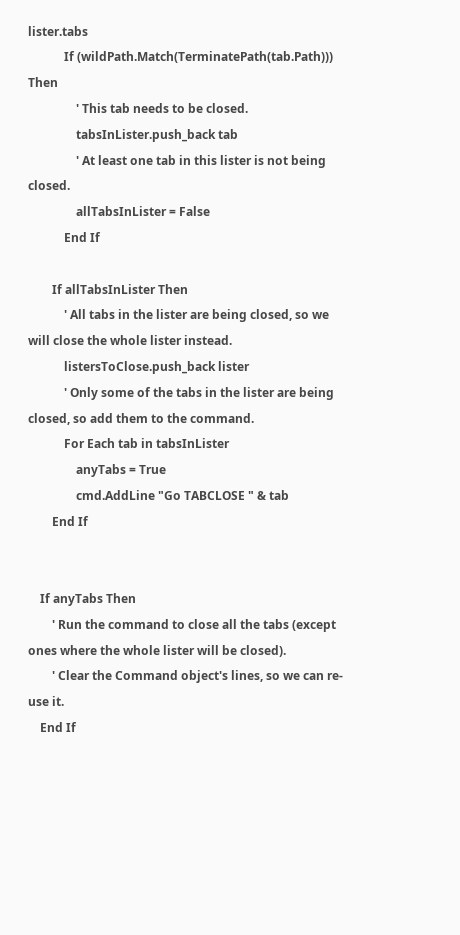lister.tabs
            If (wildPath.Match(TerminatePath(tab.Path))) Then
                ' This tab needs to be closed.
                tabsInLister.push_back tab
                ' At least one tab in this lister is not being closed.
                allTabsInLister = False
            End If

        If allTabsInLister Then
            ' All tabs in the lister are being closed, so we will close the whole lister instead.
            listersToClose.push_back lister
            ' Only some of the tabs in the lister are being closed, so add them to the command.
            For Each tab in tabsInLister
                anyTabs = True
                cmd.AddLine "Go TABCLOSE " & tab
        End If


    If anyTabs Then
        ' Run the command to close all the tabs (except ones where the whole lister will be closed).
        ' Clear the Command object's lines, so we can re-use it.
    End If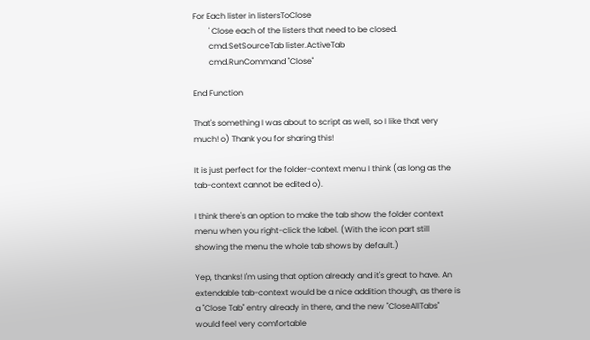For Each lister in listersToClose
        ' Close each of the listers that need to be closed.
        cmd.SetSourceTab lister.ActiveTab
        cmd.RunCommand "Close"

End Function

That's something I was about to script as well, so I like that very much! o) Thank you for sharing this!

It is just perfect for the folder-context menu I think (as long as the tab-context cannot be edited o).

I think there's an option to make the tab show the folder context menu when you right-click the label. (With the icon part still showing the menu the whole tab shows by default.)

Yep, thanks! I'm using that option already and it's great to have. An extendable tab-context would be a nice addition though, as there is a "Close Tab" entry already in there, and the new "CloseAllTabs" would feel very comfortable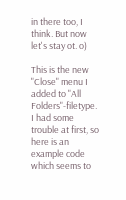in there too, I think. But now let's stay ot. o)

This is the new "Close" menu I added to "All Folders"-filetype. I had some trouble at first, so here is an example code which seems to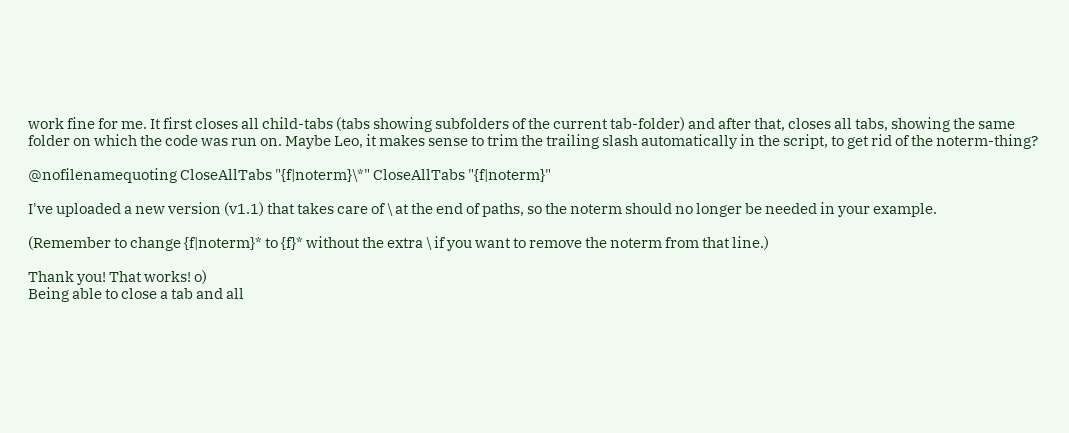work fine for me. It first closes all child-tabs (tabs showing subfolders of the current tab-folder) and after that, closes all tabs, showing the same folder on which the code was run on. Maybe Leo, it makes sense to trim the trailing slash automatically in the script, to get rid of the noterm-thing?

@nofilenamequoting CloseAllTabs "{f|noterm}\*" CloseAllTabs "{f|noterm}"

I've uploaded a new version (v1.1) that takes care of \ at the end of paths, so the noterm should no longer be needed in your example.

(Remember to change {f|noterm}* to {f}* without the extra \ if you want to remove the noterm from that line.)

Thank you! That works! o)
Being able to close a tab and all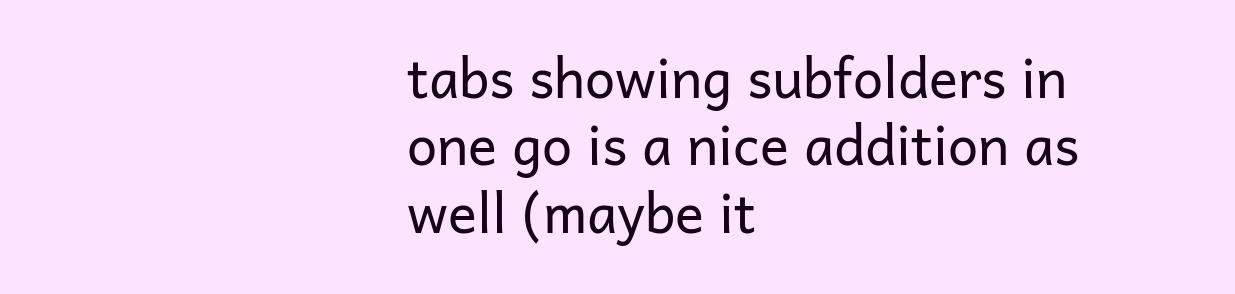tabs showing subfolders in one go is a nice addition as well (maybe it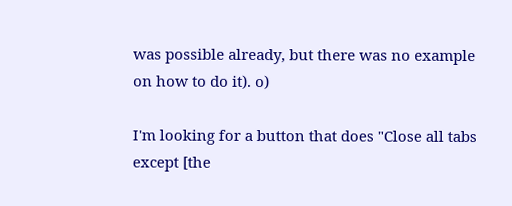was possible already, but there was no example on how to do it). o)

I'm looking for a button that does "Close all tabs except [the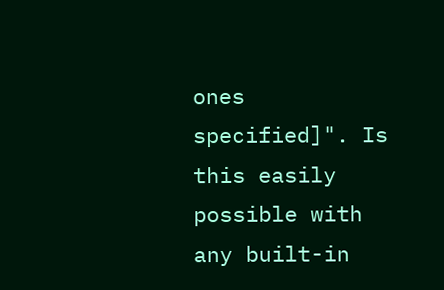ones specified]". Is this easily possible with any built-in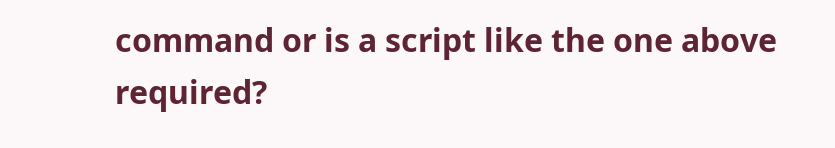command or is a script like the one above required?